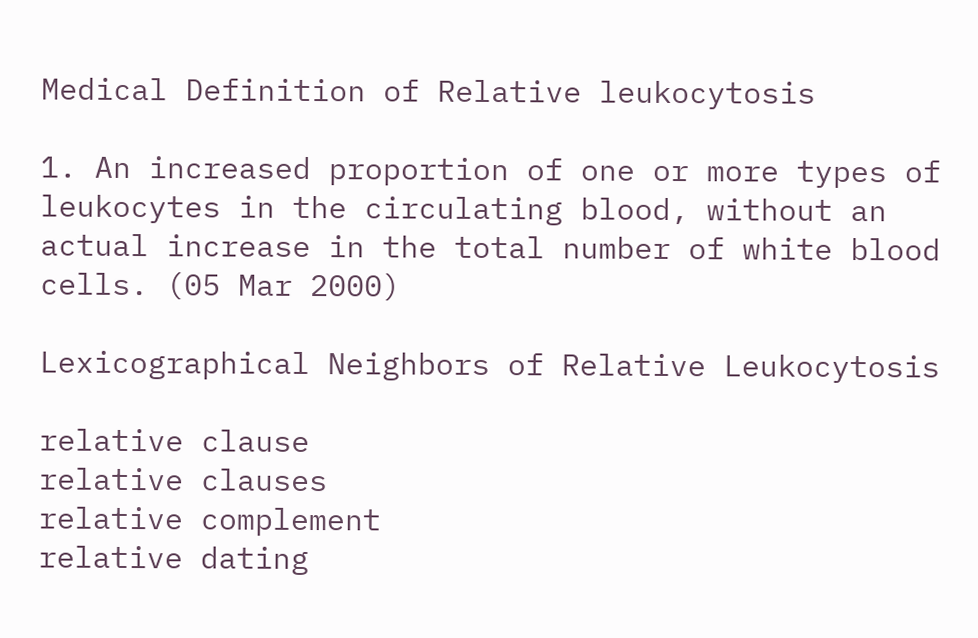Medical Definition of Relative leukocytosis

1. An increased proportion of one or more types of leukocytes in the circulating blood, without an actual increase in the total number of white blood cells. (05 Mar 2000)

Lexicographical Neighbors of Relative Leukocytosis

relative clause
relative clauses
relative complement
relative dating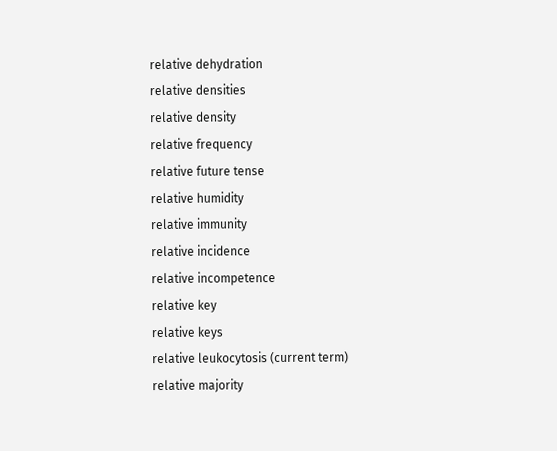relative dehydration
relative densities
relative density
relative frequency
relative future tense
relative humidity
relative immunity
relative incidence
relative incompetence
relative key
relative keys
relative leukocytosis (current term)
relative majority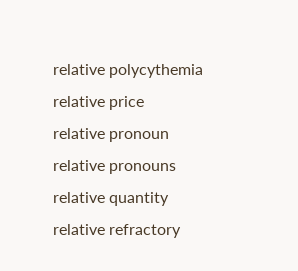relative polycythemia
relative price
relative pronoun
relative pronouns
relative quantity
relative refractory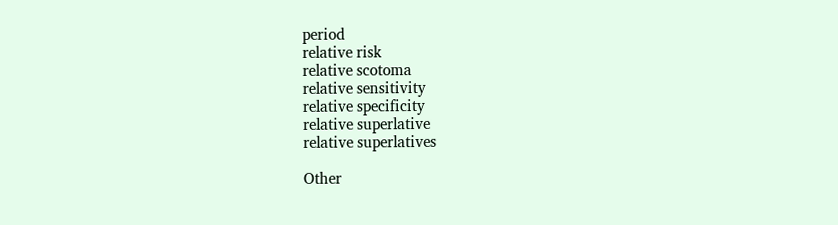period
relative risk
relative scotoma
relative sensitivity
relative specificity
relative superlative
relative superlatives

Other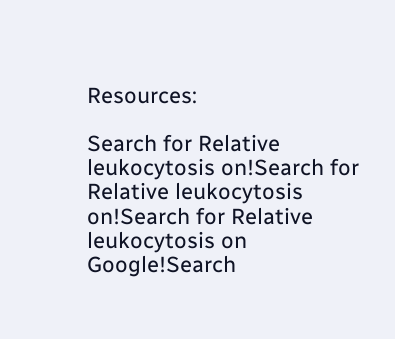Resources:

Search for Relative leukocytosis on!Search for Relative leukocytosis on!Search for Relative leukocytosis on Google!Search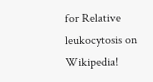for Relative leukocytosis on Wikipedia!